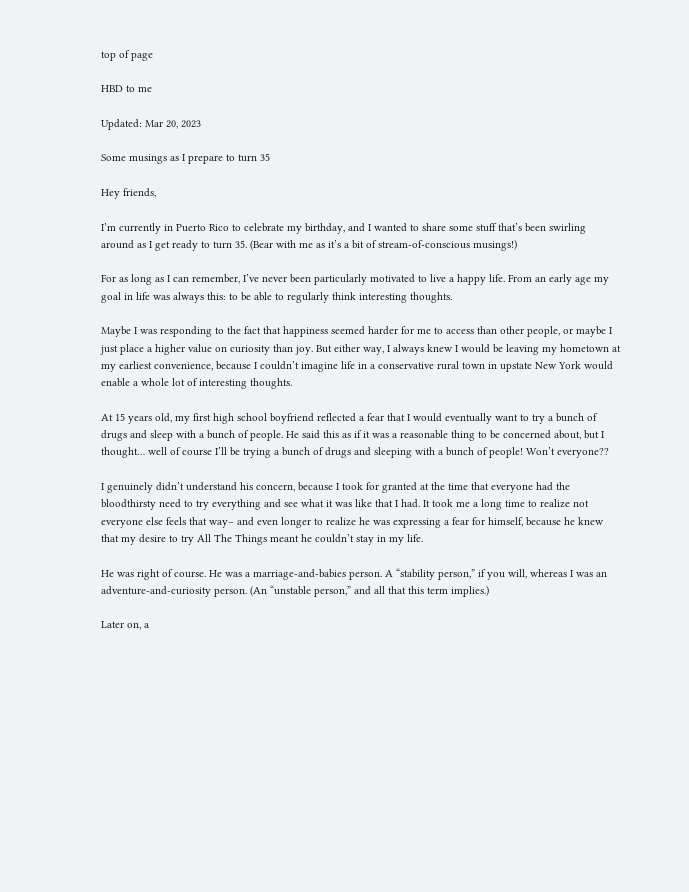top of page

HBD to me

Updated: Mar 20, 2023

Some musings as I prepare to turn 35

Hey friends,

I’m currently in Puerto Rico to celebrate my birthday, and I wanted to share some stuff that’s been swirling around as I get ready to turn 35. (Bear with me as it’s a bit of stream-of-conscious musings!)

For as long as I can remember, I’ve never been particularly motivated to live a happy life. From an early age my goal in life was always this: to be able to regularly think interesting thoughts.

Maybe I was responding to the fact that happiness seemed harder for me to access than other people, or maybe I just place a higher value on curiosity than joy. But either way, I always knew I would be leaving my hometown at my earliest convenience, because I couldn’t imagine life in a conservative rural town in upstate New York would enable a whole lot of interesting thoughts.

At 15 years old, my first high school boyfriend reflected a fear that I would eventually want to try a bunch of drugs and sleep with a bunch of people. He said this as if it was a reasonable thing to be concerned about, but I thought… well of course I’ll be trying a bunch of drugs and sleeping with a bunch of people! Won’t everyone??

I genuinely didn’t understand his concern, because I took for granted at the time that everyone had the bloodthirsty need to try everything and see what it was like that I had. It took me a long time to realize not everyone else feels that way– and even longer to realize he was expressing a fear for himself, because he knew that my desire to try All The Things meant he couldn’t stay in my life.

He was right of course. He was a marriage-and-babies person. A “stability person,” if you will, whereas I was an adventure-and-curiosity person. (An “unstable person,” and all that this term implies.)

Later on, a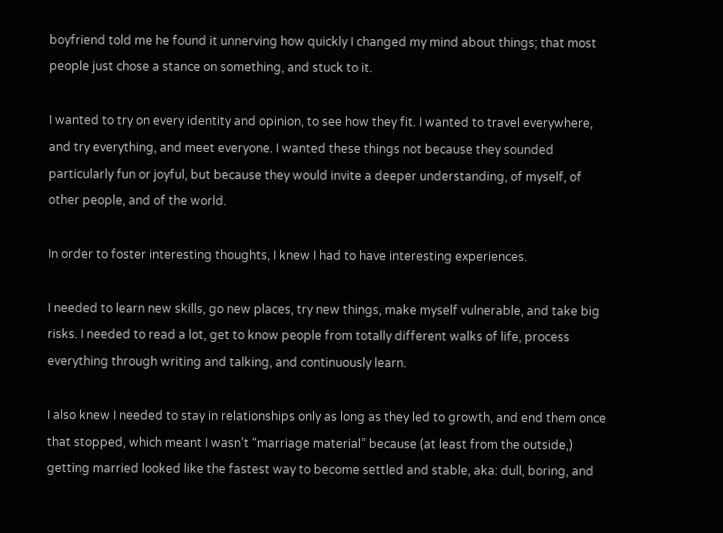boyfriend told me he found it unnerving how quickly I changed my mind about things; that most people just chose a stance on something, and stuck to it.

I wanted to try on every identity and opinion, to see how they fit. I wanted to travel everywhere, and try everything, and meet everyone. I wanted these things not because they sounded particularly fun or joyful, but because they would invite a deeper understanding, of myself, of other people, and of the world.

In order to foster interesting thoughts, I knew I had to have interesting experiences.

I needed to learn new skills, go new places, try new things, make myself vulnerable, and take big risks. I needed to read a lot, get to know people from totally different walks of life, process everything through writing and talking, and continuously learn.

I also knew I needed to stay in relationships only as long as they led to growth, and end them once that stopped, which meant I wasn’t “marriage material” because (at least from the outside,) getting married looked like the fastest way to become settled and stable, aka: dull, boring, and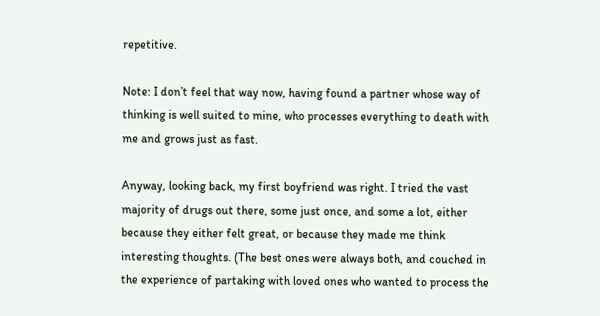repetitive.

Note: I don’t feel that way now, having found a partner whose way of thinking is well suited to mine, who processes everything to death with me and grows just as fast.

Anyway, looking back, my first boyfriend was right. I tried the vast majority of drugs out there, some just once, and some a lot, either because they either felt great, or because they made me think interesting thoughts. (The best ones were always both, and couched in the experience of partaking with loved ones who wanted to process the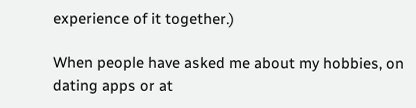experience of it together.)

When people have asked me about my hobbies, on dating apps or at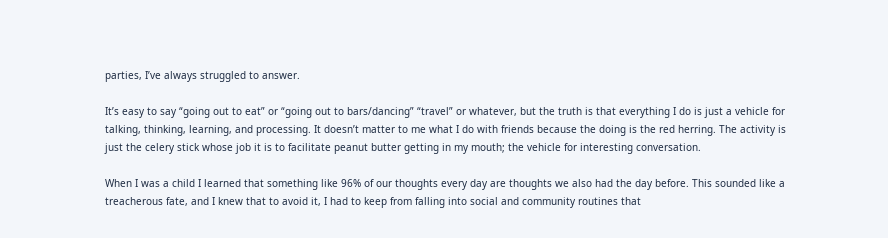parties, I’ve always struggled to answer.

It’s easy to say “going out to eat” or “going out to bars/dancing” “travel” or whatever, but the truth is that everything I do is just a vehicle for talking, thinking, learning, and processing. It doesn’t matter to me what I do with friends because the doing is the red herring. The activity is just the celery stick whose job it is to facilitate peanut butter getting in my mouth; the vehicle for interesting conversation.

When I was a child I learned that something like 96% of our thoughts every day are thoughts we also had the day before. This sounded like a treacherous fate, and I knew that to avoid it, I had to keep from falling into social and community routines that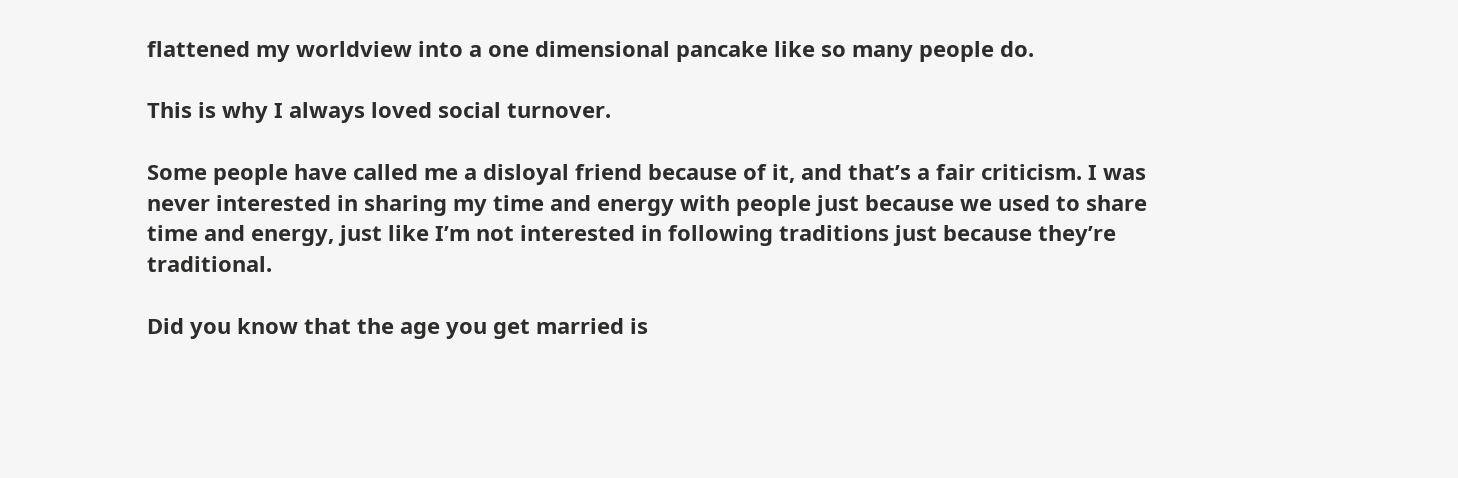flattened my worldview into a one dimensional pancake like so many people do.

This is why I always loved social turnover.

Some people have called me a disloyal friend because of it, and that’s a fair criticism. I was never interested in sharing my time and energy with people just because we used to share time and energy, just like I’m not interested in following traditions just because they’re traditional.

Did you know that the age you get married is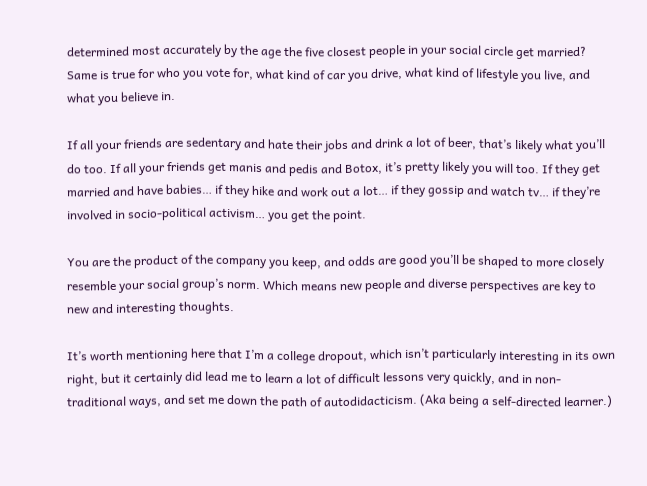determined most accurately by the age the five closest people in your social circle get married? Same is true for who you vote for, what kind of car you drive, what kind of lifestyle you live, and what you believe in.

If all your friends are sedentary and hate their jobs and drink a lot of beer, that’s likely what you’ll do too. If all your friends get manis and pedis and Botox, it’s pretty likely you will too. If they get married and have babies… if they hike and work out a lot… if they gossip and watch tv… if they’re involved in socio-political activism… you get the point.

You are the product of the company you keep, and odds are good you’ll be shaped to more closely resemble your social group’s norm. Which means new people and diverse perspectives are key to new and interesting thoughts.

It’s worth mentioning here that I’m a college dropout, which isn’t particularly interesting in its own right, but it certainly did lead me to learn a lot of difficult lessons very quickly, and in non-traditional ways, and set me down the path of autodidacticism. (Aka being a self-directed learner.)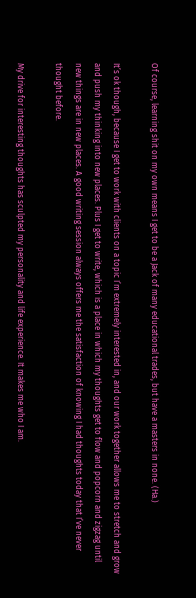Of course, learning shit on my own means I get to be a Jack of many educational trades, but have a masters in none. (Ha.)

It’s ok though, because I get to work with clients on a topic I’m extremely interested in, and our work together allows me to stretch and grow and push my thinking into new places. Plus I get to write, which is a place in which my thoughts get to flow and popcorn and zigzag until new things are in new places. A good writing session always offers me the satisfaction of knowing I had thoughts today that I’ve never thought before.

My drive for interesting thoughts has sculpted my personality and life experience. It makes me who I am.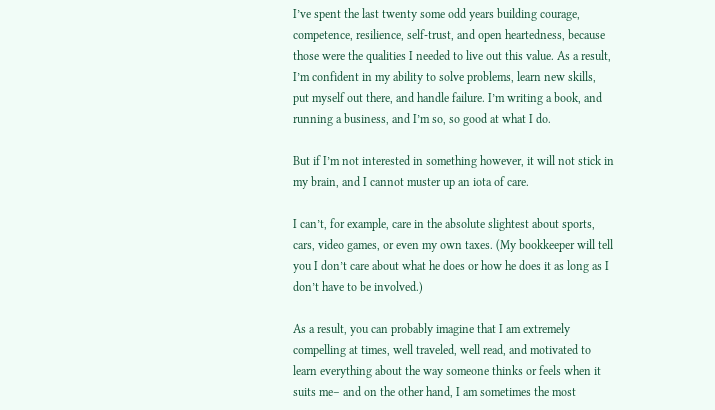I’ve spent the last twenty some odd years building courage, competence, resilience, self-trust, and open heartedness, because those were the qualities I needed to live out this value. As a result, I’m confident in my ability to solve problems, learn new skills, put myself out there, and handle failure. I’m writing a book, and running a business, and I’m so, so good at what I do.

But if I’m not interested in something however, it will not stick in my brain, and I cannot muster up an iota of care.

I can’t, for example, care in the absolute slightest about sports, cars, video games, or even my own taxes. (My bookkeeper will tell you I don’t care about what he does or how he does it as long as I don’t have to be involved.)

As a result, you can probably imagine that I am extremely compelling at times, well traveled, well read, and motivated to learn everything about the way someone thinks or feels when it suits me– and on the other hand, I am sometimes the most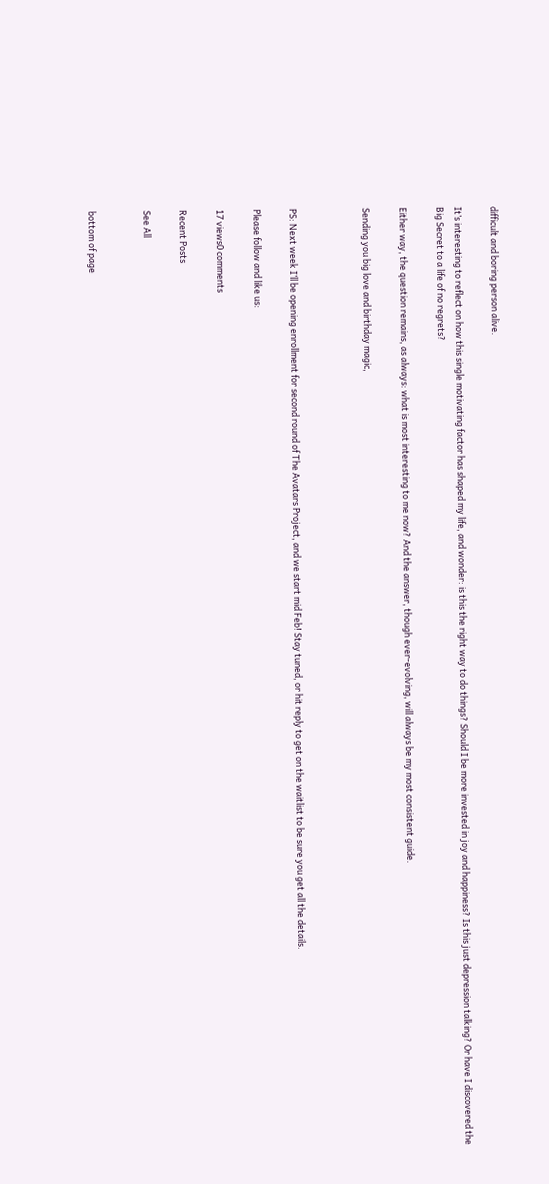difficult and boring person alive.

It’s interesting to reflect on how this single motivating factor has shaped my life, and wonder: is this the right way to do things? Should I be more invested in joy and happiness? Is this just depression talking? Or have I discovered the Big Secret to a life of no regrets?

Either way, the question remains, as always: what is most interesting to me now? And the answer, though ever-evolving, will always be my most consistent guide.

Sending you big love and birthday magic,



PS: Next week I’ll be opening enrollment for second round of The Avatars Project, and we start mid Feb! Stay tuned, or hit reply to get on the waitlist to be sure you get all the details.

Please follow and like us:

17 views0 comments

Recent Posts

See All


bottom of page